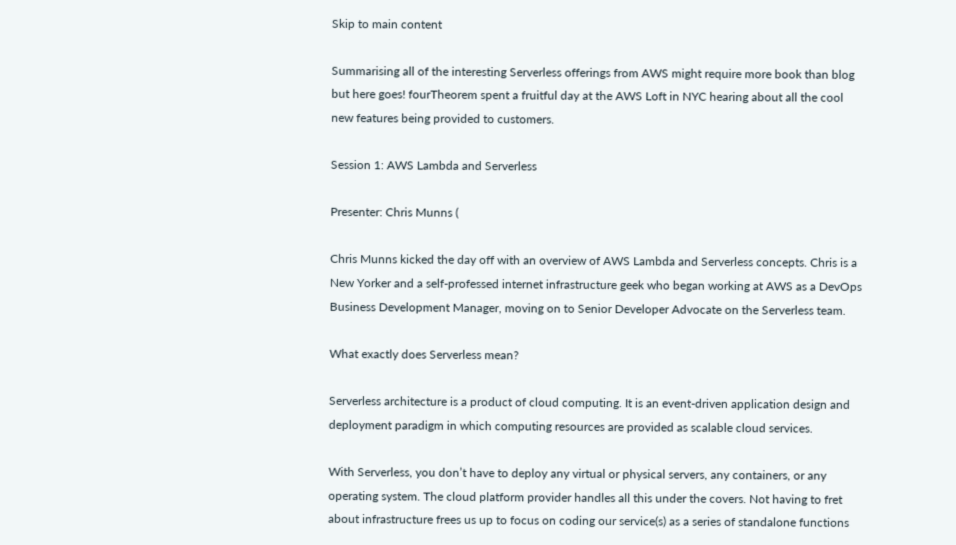Skip to main content

Summarising all of the interesting Serverless offerings from AWS might require more book than blog but here goes! fourTheorem spent a fruitful day at the AWS Loft in NYC hearing about all the cool new features being provided to customers.

Session 1: AWS Lambda and Serverless

Presenter: Chris Munns (

Chris Munns kicked the day off with an overview of AWS Lambda and Serverless concepts. Chris is a New Yorker and a self-professed internet infrastructure geek who began working at AWS as a DevOps Business Development Manager, moving on to Senior Developer Advocate on the Serverless team.

What exactly does Serverless mean?

Serverless architecture is a product of cloud computing. It is an event-driven application design and deployment paradigm in which computing resources are provided as scalable cloud services.

With Serverless, you don’t have to deploy any virtual or physical servers, any containers, or any operating system. The cloud platform provider handles all this under the covers. Not having to fret about infrastructure frees us up to focus on coding our service(s) as a series of standalone functions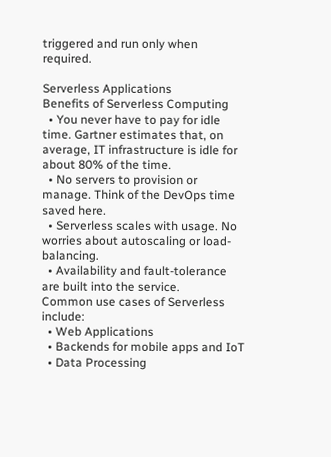triggered and run only when required.

Serverless Applications
Benefits of Serverless Computing
  • You never have to pay for idle time. Gartner estimates that, on average, IT infrastructure is idle for about 80% of the time.
  • No servers to provision or manage. Think of the DevOps time saved here.
  • Serverless scales with usage. No worries about autoscaling or load-balancing.
  • Availability and fault-tolerance are built into the service.
Common use cases of Serverless include:
  • Web Applications
  • Backends for mobile apps and IoT
  • Data Processing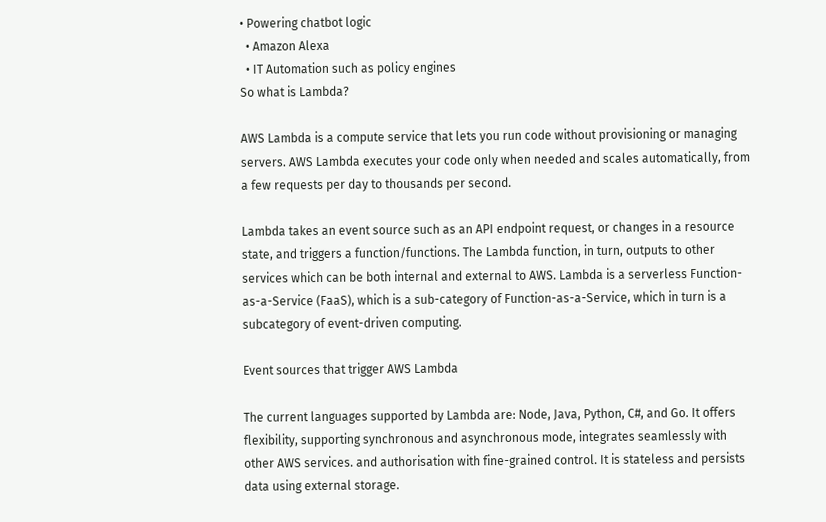• Powering chatbot logic
  • Amazon Alexa
  • IT Automation such as policy engines
So what is Lambda?

AWS Lambda is a compute service that lets you run code without provisioning or managing servers. AWS Lambda executes your code only when needed and scales automatically, from a few requests per day to thousands per second.

Lambda takes an event source such as an API endpoint request, or changes in a resource state, and triggers a function/functions. The Lambda function, in turn, outputs to other services which can be both internal and external to AWS. Lambda is a serverless Function-as-a-Service (FaaS), which is a sub-category of Function-as-a-Service, which in turn is a subcategory of event-driven computing.

Event sources that trigger AWS Lambda

The current languages supported by Lambda are: Node, Java, Python, C#, and Go. It offers flexibility, supporting synchronous and asynchronous mode, integrates seamlessly with other AWS services. and authorisation with fine-grained control. It is stateless and persists data using external storage.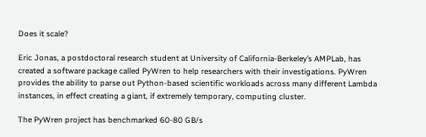Does it scale?

Eric Jonas, a postdoctoral research student at University of California-Berkeley’s AMPLab, has created a software package called PyWren to help researchers with their investigations. PyWren provides the ability to parse out Python-based scientific workloads across many different Lambda instances, in effect creating a giant, if extremely temporary, computing cluster.

The PyWren project has benchmarked 60-80 GB/s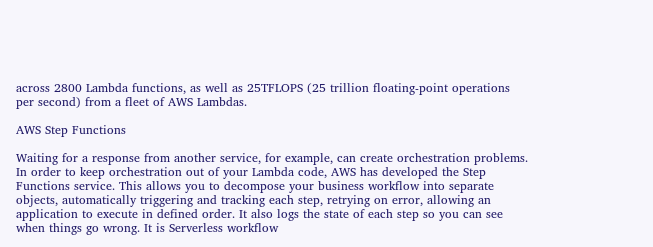across 2800 Lambda functions, as well as 25TFLOPS (25 trillion floating-point operations per second) from a fleet of AWS Lambdas.

AWS Step Functions

Waiting for a response from another service, for example, can create orchestration problems. In order to keep orchestration out of your Lambda code, AWS has developed the Step Functions service. This allows you to decompose your business workflow into separate objects, automatically triggering and tracking each step, retrying on error, allowing an application to execute in defined order. It also logs the state of each step so you can see when things go wrong. It is Serverless workflow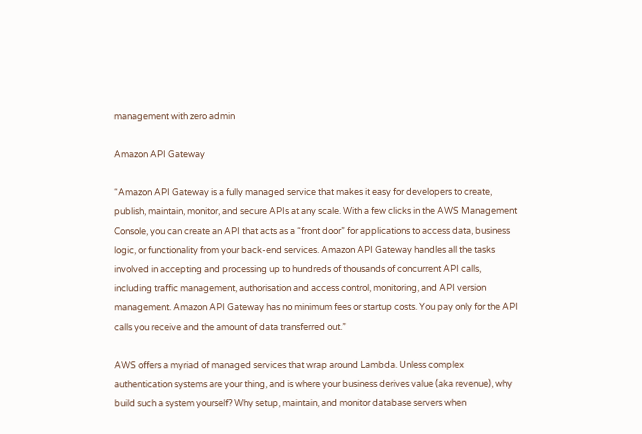management with zero admin

Amazon API Gateway

“Amazon API Gateway is a fully managed service that makes it easy for developers to create, publish, maintain, monitor, and secure APIs at any scale. With a few clicks in the AWS Management Console, you can create an API that acts as a “front door” for applications to access data, business logic, or functionality from your back-end services. Amazon API Gateway handles all the tasks involved in accepting and processing up to hundreds of thousands of concurrent API calls, including traffic management, authorisation and access control, monitoring, and API version management. Amazon API Gateway has no minimum fees or startup costs. You pay only for the API calls you receive and the amount of data transferred out.”

AWS offers a myriad of managed services that wrap around Lambda. Unless complex authentication systems are your thing, and is where your business derives value (aka revenue), why build such a system yourself? Why setup, maintain, and monitor database servers when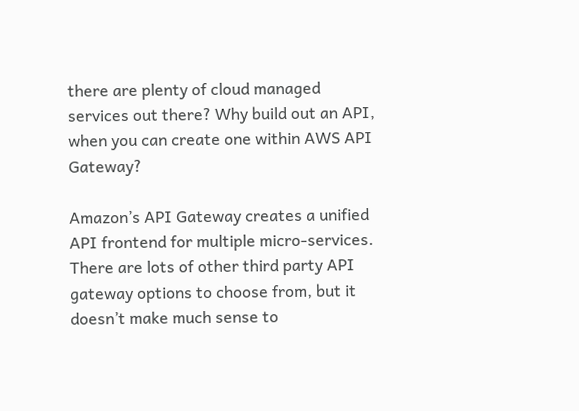there are plenty of cloud managed services out there? Why build out an API, when you can create one within AWS API Gateway?

Amazon’s API Gateway creates a unified API frontend for multiple micro-services. There are lots of other third party API gateway options to choose from, but it doesn’t make much sense to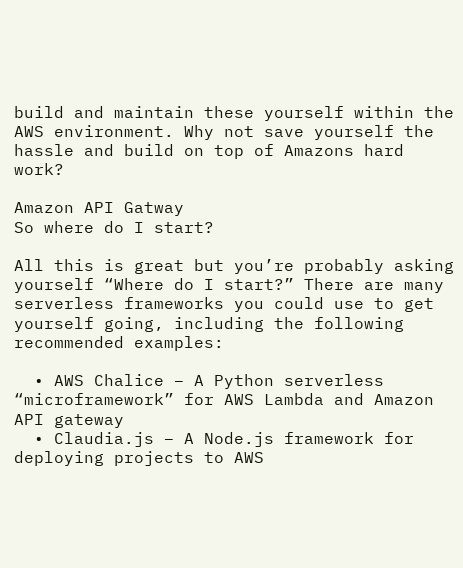build and maintain these yourself within the AWS environment. Why not save yourself the hassle and build on top of Amazons hard work?

Amazon API Gatway
So where do I start?

All this is great but you’re probably asking yourself “Where do I start?” There are many serverless frameworks you could use to get yourself going, including the following recommended examples:

  • AWS Chalice – A Python serverless “microframework” for AWS Lambda and Amazon API gateway
  • Claudia.js – A Node.js framework for deploying projects to AWS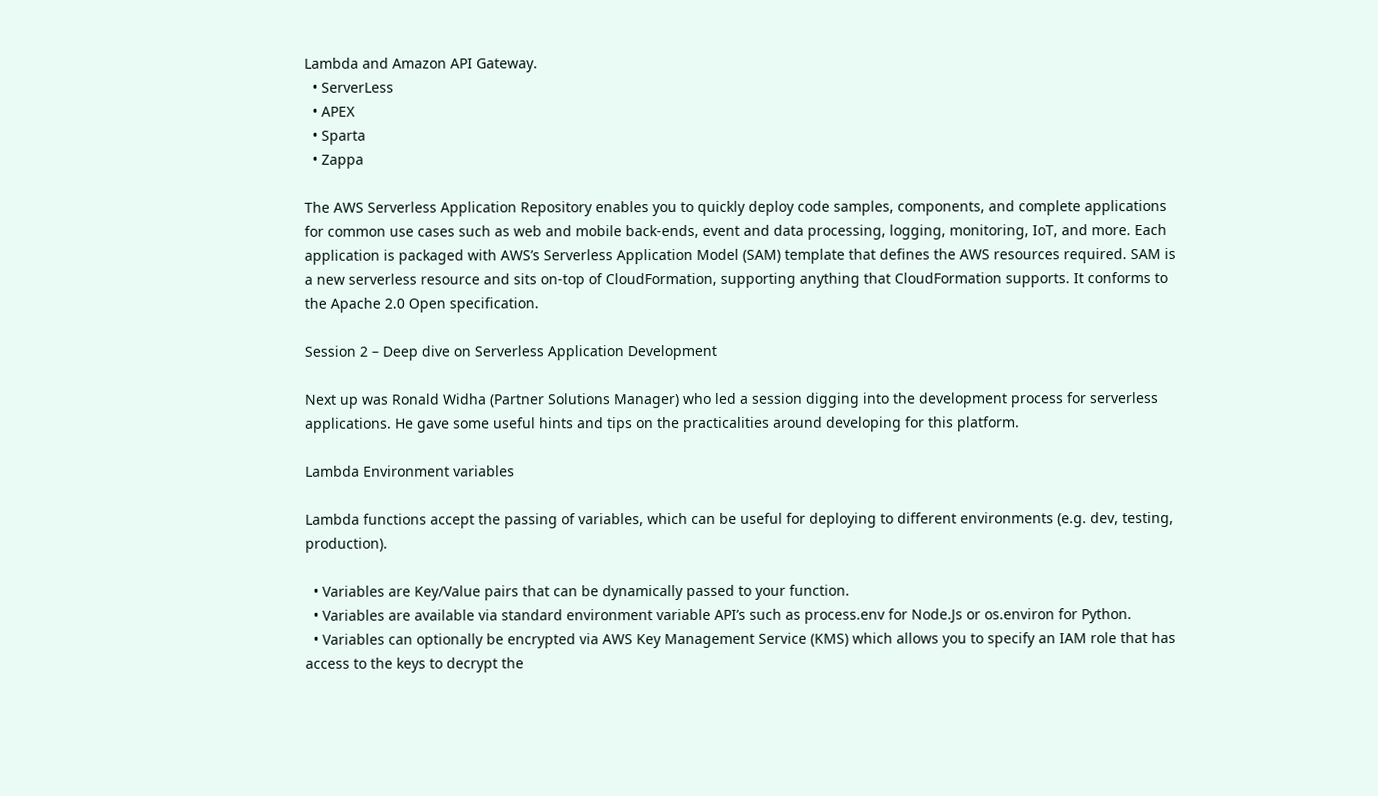Lambda and Amazon API Gateway.
  • ServerLess
  • APEX
  • Sparta
  • Zappa

The AWS Serverless Application Repository enables you to quickly deploy code samples, components, and complete applications for common use cases such as web and mobile back-ends, event and data processing, logging, monitoring, IoT, and more. Each application is packaged with AWS’s Serverless Application Model (SAM) template that defines the AWS resources required. SAM is a new serverless resource and sits on-top of CloudFormation, supporting anything that CloudFormation supports. It conforms to the Apache 2.0 Open specification.

Session 2 – Deep dive on Serverless Application Development

Next up was Ronald Widha (Partner Solutions Manager) who led a session digging into the development process for serverless applications. He gave some useful hints and tips on the practicalities around developing for this platform.

Lambda Environment variables

Lambda functions accept the passing of variables, which can be useful for deploying to different environments (e.g. dev, testing, production).

  • Variables are Key/Value pairs that can be dynamically passed to your function.
  • Variables are available via standard environment variable API’s such as process.env for Node.Js or os.environ for Python.
  • Variables can optionally be encrypted via AWS Key Management Service (KMS) which allows you to specify an IAM role that has access to the keys to decrypt the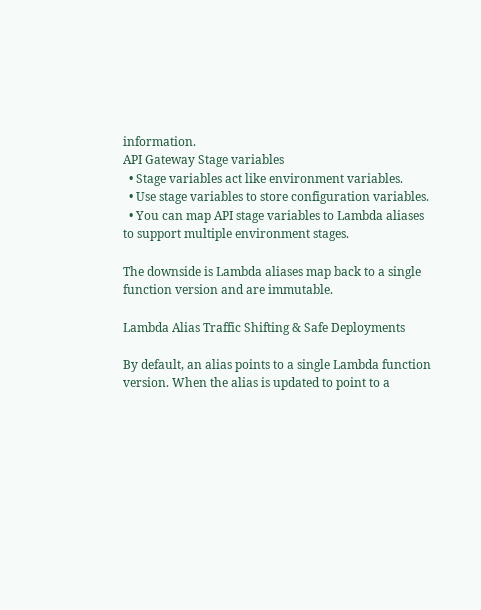information.
API Gateway Stage variables
  • Stage variables act like environment variables.
  • Use stage variables to store configuration variables.
  • You can map API stage variables to Lambda aliases to support multiple environment stages.

The downside is Lambda aliases map back to a single function version and are immutable.

Lambda Alias Traffic Shifting & Safe Deployments

By default, an alias points to a single Lambda function version. When the alias is updated to point to a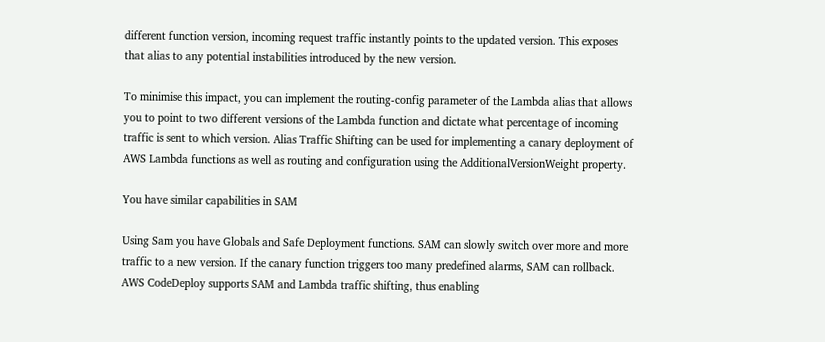different function version, incoming request traffic instantly points to the updated version. This exposes that alias to any potential instabilities introduced by the new version.

To minimise this impact, you can implement the routing-config parameter of the Lambda alias that allows you to point to two different versions of the Lambda function and dictate what percentage of incoming traffic is sent to which version. Alias Traffic Shifting can be used for implementing a canary deployment of AWS Lambda functions as well as routing and configuration using the AdditionalVersionWeight property.

You have similar capabilities in SAM

Using Sam you have Globals and Safe Deployment functions. SAM can slowly switch over more and more traffic to a new version. If the canary function triggers too many predefined alarms, SAM can rollback. AWS CodeDeploy supports SAM and Lambda traffic shifting, thus enabling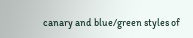canary and blue/green styles of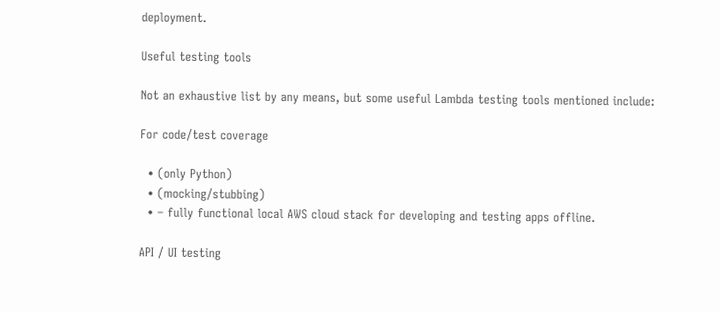deployment.

Useful testing tools

Not an exhaustive list by any means, but some useful Lambda testing tools mentioned include:

For code/test coverage

  • (only Python)
  • (mocking/stubbing)
  • – fully functional local AWS cloud stack for developing and testing apps offline.

API / UI testing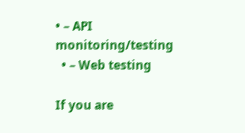• – API monitoring/testing
  • – Web testing

If you are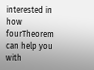interested in how fourTheorem can help you with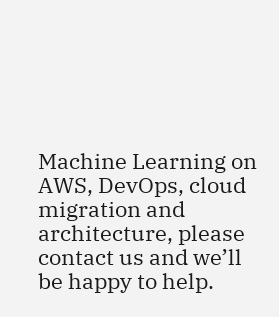Machine Learning on AWS, DevOps, cloud migration and architecture, please contact us and we’ll be happy to help.